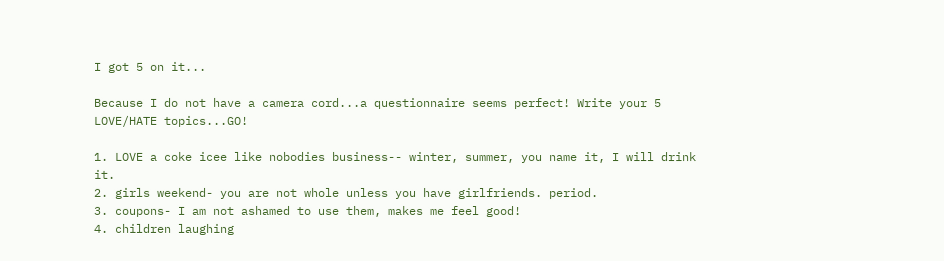I got 5 on it...

Because I do not have a camera cord...a questionnaire seems perfect! Write your 5 LOVE/HATE topics...GO!

1. LOVE a coke icee like nobodies business-- winter, summer, you name it, I will drink it.
2. girls weekend- you are not whole unless you have girlfriends. period.
3. coupons- I am not ashamed to use them, makes me feel good!
4. children laughing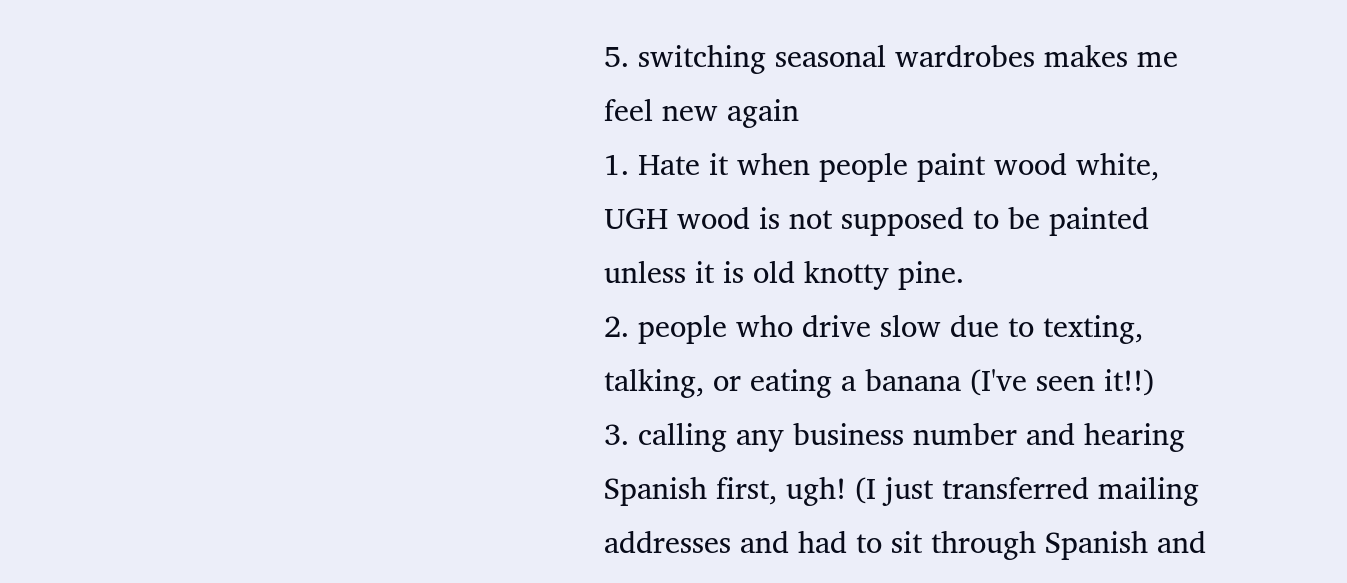5. switching seasonal wardrobes makes me feel new again
1. Hate it when people paint wood white, UGH wood is not supposed to be painted unless it is old knotty pine.
2. people who drive slow due to texting, talking, or eating a banana (I've seen it!!)
3. calling any business number and hearing Spanish first, ugh! (I just transferred mailing addresses and had to sit through Spanish and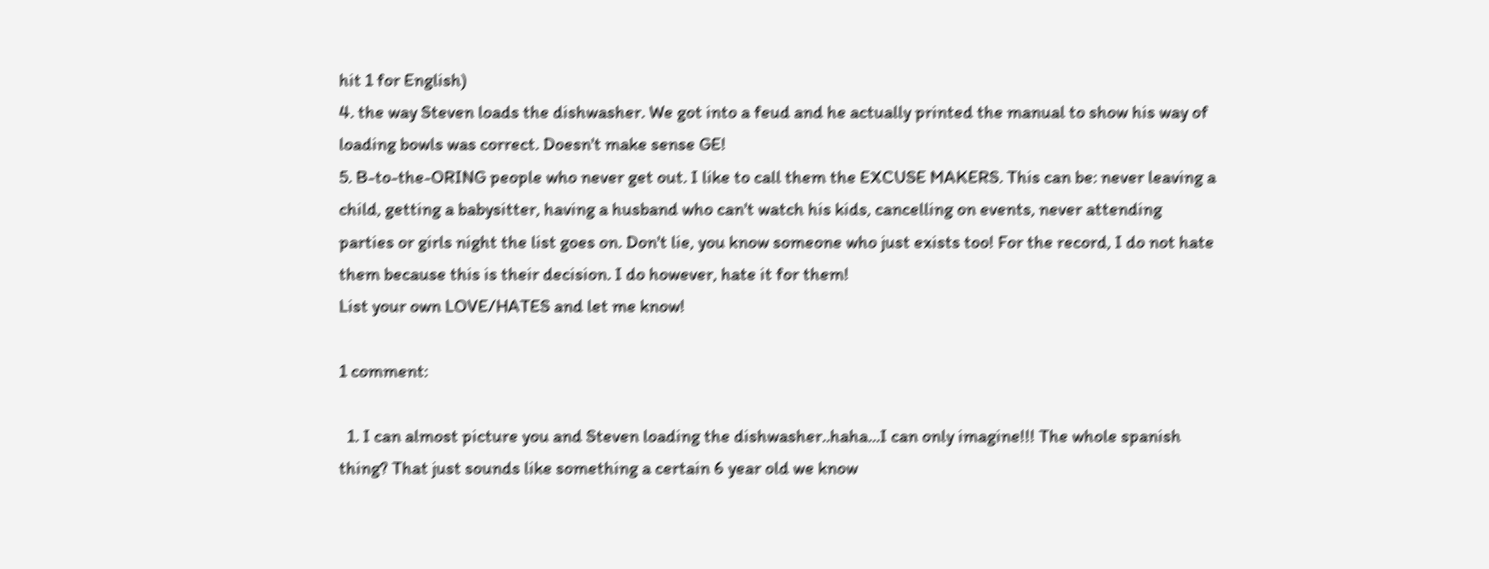hit 1 for English)
4. the way Steven loads the dishwasher. We got into a feud and he actually printed the manual to show his way of loading bowls was correct. Doesn't make sense GE!
5. B-to-the-ORING people who never get out. I like to call them the EXCUSE MAKERS. This can be: never leaving a child, getting a babysitter, having a husband who can't watch his kids, cancelling on events, never attending parties or girls night the list goes on. Don't lie, you know someone who just exists too! For the record, I do not hate them because this is their decision. I do however, hate it for them!
List your own LOVE/HATES and let me know!

1 comment:

  1. I can almost picture you and Steven loading the dishwasher..haha...I can only imagine!!! The whole spanish thing? That just sounds like something a certain 6 year old we know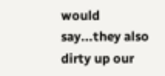would say...they also dirty up our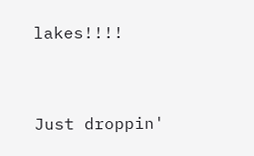lakes!!!!


Just droppin'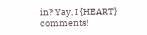in? Yay, I {HEART} comments!